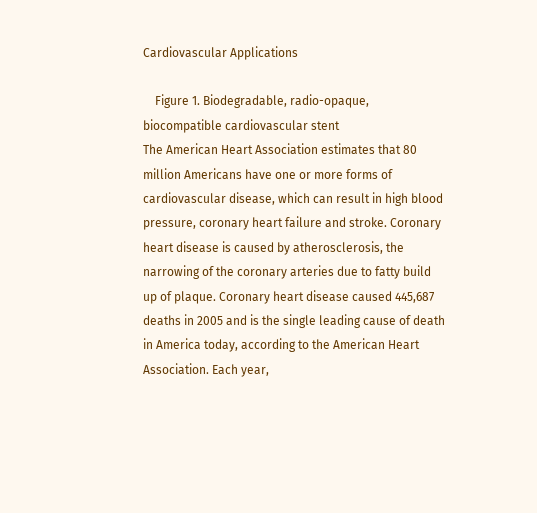Cardiovascular Applications

    Figure 1. Biodegradable, radio-opaque,
biocompatible cardiovascular stent
The American Heart Association estimates that 80 million Americans have one or more forms of cardiovascular disease, which can result in high blood pressure, coronary heart failure and stroke. Coronary heart disease is caused by atherosclerosis, the narrowing of the coronary arteries due to fatty build up of plaque. Coronary heart disease caused 445,687 deaths in 2005 and is the single leading cause of death in America today, according to the American Heart Association. Each year,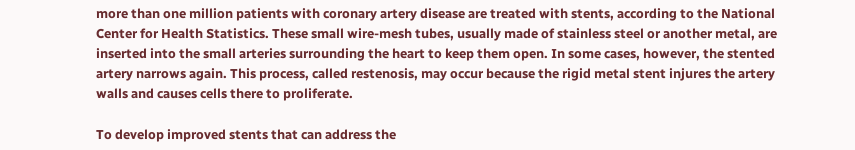more than one million patients with coronary artery disease are treated with stents, according to the National Center for Health Statistics. These small wire-mesh tubes, usually made of stainless steel or another metal, are inserted into the small arteries surrounding the heart to keep them open. In some cases, however, the stented artery narrows again. This process, called restenosis, may occur because the rigid metal stent injures the artery walls and causes cells there to proliferate.

To develop improved stents that can address the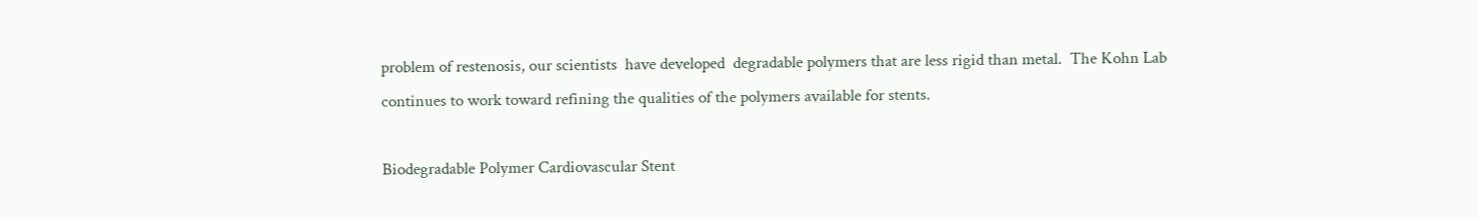problem of restenosis, our scientists  have developed  degradable polymers that are less rigid than metal.  The Kohn Lab continues to work toward refining the qualities of the polymers available for stents.

Biodegradable Polymer Cardiovascular Stent